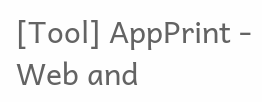[Tool] AppPrint - Web and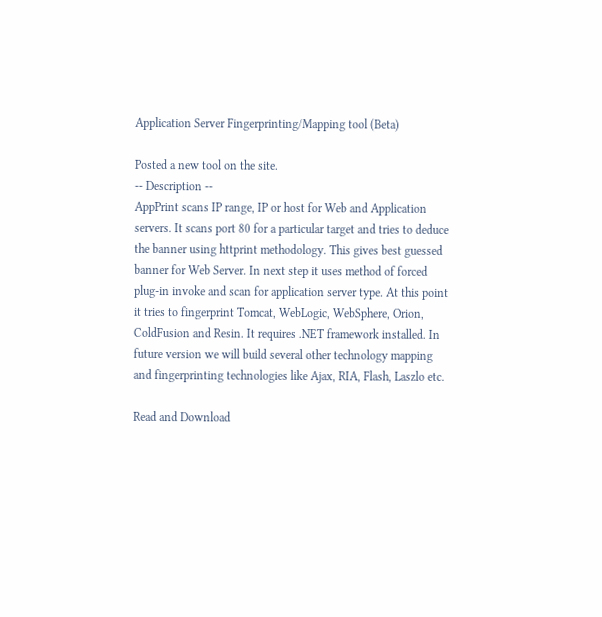Application Server Fingerprinting/Mapping tool (Beta)

Posted a new tool on the site.
-- Description --
AppPrint scans IP range, IP or host for Web and Application servers. It scans port 80 for a particular target and tries to deduce the banner using httprint methodology. This gives best guessed banner for Web Server. In next step it uses method of forced plug-in invoke and scan for application server type. At this point it tries to fingerprint Tomcat, WebLogic, WebSphere, Orion, ColdFusion and Resin. It requires .NET framework installed. In future version we will build several other technology mapping and fingerprinting technologies like Ajax, RIA, Flash, Laszlo etc.

Read and Download